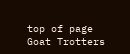top of page
Goat Trotters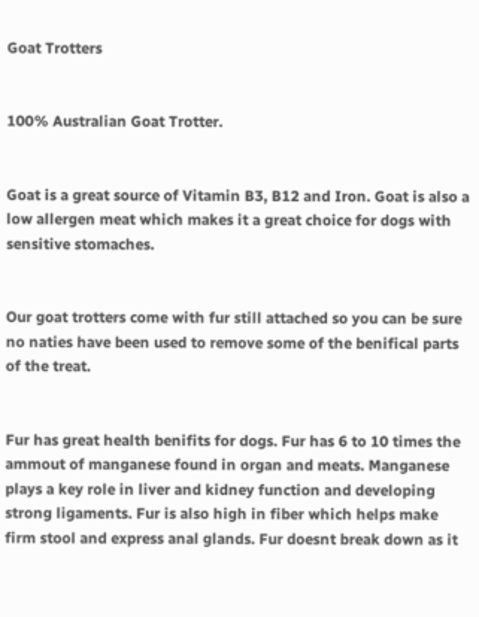Goat Trotters


100% Australian Goat Trotter.


Goat is a great source of Vitamin B3, B12 and Iron. Goat is also a low allergen meat which makes it a great choice for dogs with sensitive stomaches.


Our goat trotters come with fur still attached so you can be sure no naties have been used to remove some of the benifical parts of the treat.


Fur has great health benifits for dogs. Fur has 6 to 10 times the ammout of manganese found in organ and meats. Manganese plays a key role in liver and kidney function and developing strong ligaments. Fur is also high in fiber which helps make firm stool and express anal glands. Fur doesnt break down as it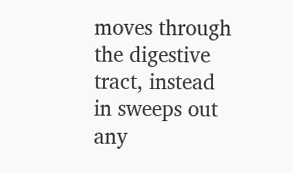moves through the digestive tract, instead in sweeps out any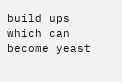build ups which can become yeast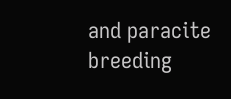and paracite breeding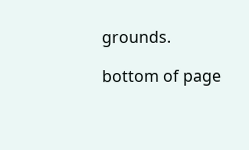grounds.

bottom of page